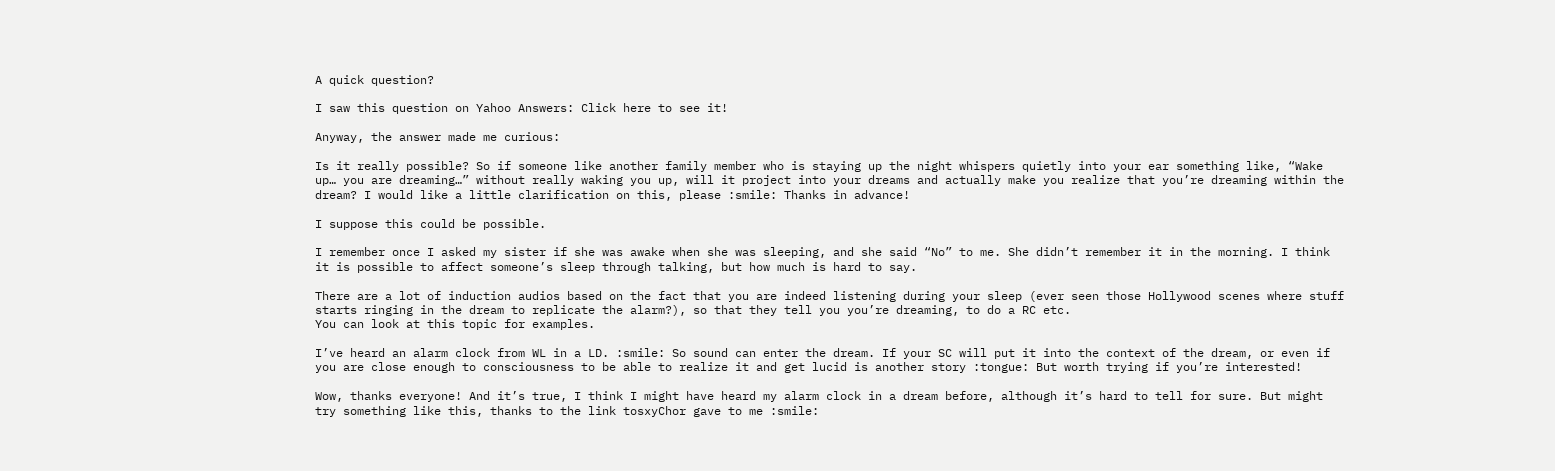A quick question?

I saw this question on Yahoo Answers: Click here to see it!

Anyway, the answer made me curious:

Is it really possible? So if someone like another family member who is staying up the night whispers quietly into your ear something like, “Wake up… you are dreaming…” without really waking you up, will it project into your dreams and actually make you realize that you’re dreaming within the dream? I would like a little clarification on this, please :smile: Thanks in advance!

I suppose this could be possible.

I remember once I asked my sister if she was awake when she was sleeping, and she said “No” to me. She didn’t remember it in the morning. I think it is possible to affect someone’s sleep through talking, but how much is hard to say.

There are a lot of induction audios based on the fact that you are indeed listening during your sleep (ever seen those Hollywood scenes where stuff starts ringing in the dream to replicate the alarm?), so that they tell you you’re dreaming, to do a RC etc.
You can look at this topic for examples.

I’ve heard an alarm clock from WL in a LD. :smile: So sound can enter the dream. If your SC will put it into the context of the dream, or even if you are close enough to consciousness to be able to realize it and get lucid is another story :tongue: But worth trying if you’re interested!

Wow, thanks everyone! And it’s true, I think I might have heard my alarm clock in a dream before, although it’s hard to tell for sure. But might try something like this, thanks to the link tosxyChor gave to me :smile: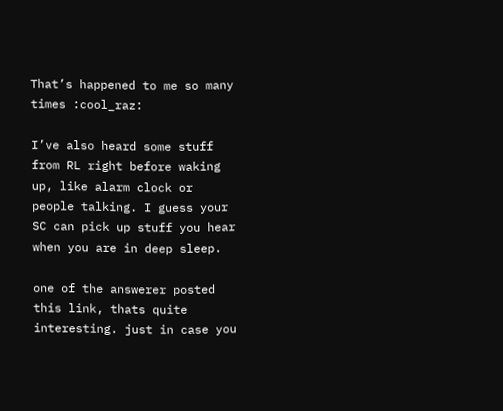That’s happened to me so many times :cool_raz:

I’ve also heard some stuff from RL right before waking up, like alarm clock or people talking. I guess your SC can pick up stuff you hear when you are in deep sleep.

one of the answerer posted this link, thats quite interesting. just in case you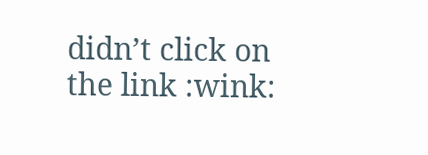didn’t click on the link :wink: